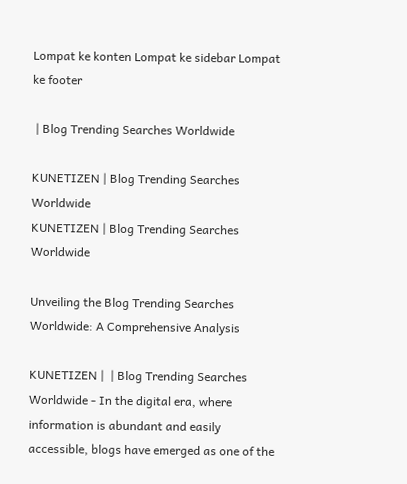Lompat ke konten Lompat ke sidebar Lompat ke footer

 | Blog Trending Searches Worldwide

KUNETIZEN | Blog Trending Searches Worldwide
KUNETIZEN | Blog Trending Searches Worldwide

Unveiling the Blog Trending Searches Worldwide: A Comprehensive Analysis

KUNETIZEN |  | Blog Trending Searches Worldwide - In the digital era, where information is abundant and easily accessible, blogs have emerged as one of the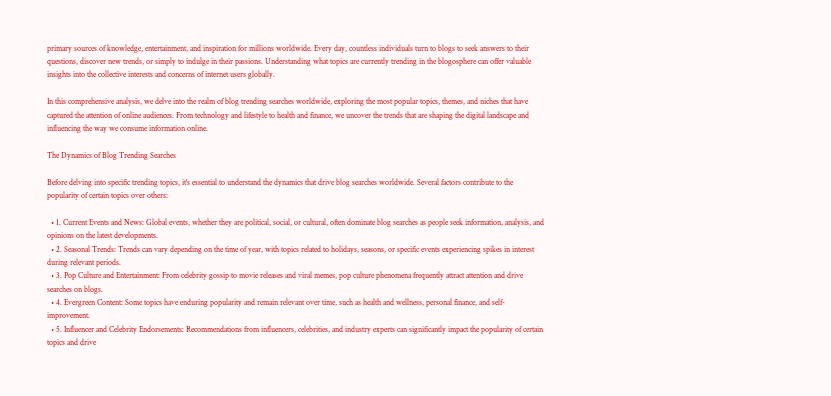primary sources of knowledge, entertainment, and inspiration for millions worldwide. Every day, countless individuals turn to blogs to seek answers to their questions, discover new trends, or simply to indulge in their passions. Understanding what topics are currently trending in the blogosphere can offer valuable insights into the collective interests and concerns of internet users globally.

In this comprehensive analysis, we delve into the realm of blog trending searches worldwide, exploring the most popular topics, themes, and niches that have captured the attention of online audiences. From technology and lifestyle to health and finance, we uncover the trends that are shaping the digital landscape and influencing the way we consume information online.

The Dynamics of Blog Trending Searches

Before delving into specific trending topics, it's essential to understand the dynamics that drive blog searches worldwide. Several factors contribute to the popularity of certain topics over others:

  • 1. Current Events and News: Global events, whether they are political, social, or cultural, often dominate blog searches as people seek information, analysis, and opinions on the latest developments.
  • 2. Seasonal Trends: Trends can vary depending on the time of year, with topics related to holidays, seasons, or specific events experiencing spikes in interest during relevant periods.
  • 3. Pop Culture and Entertainment: From celebrity gossip to movie releases and viral memes, pop culture phenomena frequently attract attention and drive searches on blogs.
  • 4. Evergreen Content: Some topics have enduring popularity and remain relevant over time, such as health and wellness, personal finance, and self-improvement.
  • 5. Influencer and Celebrity Endorsements: Recommendations from influencers, celebrities, and industry experts can significantly impact the popularity of certain topics and drive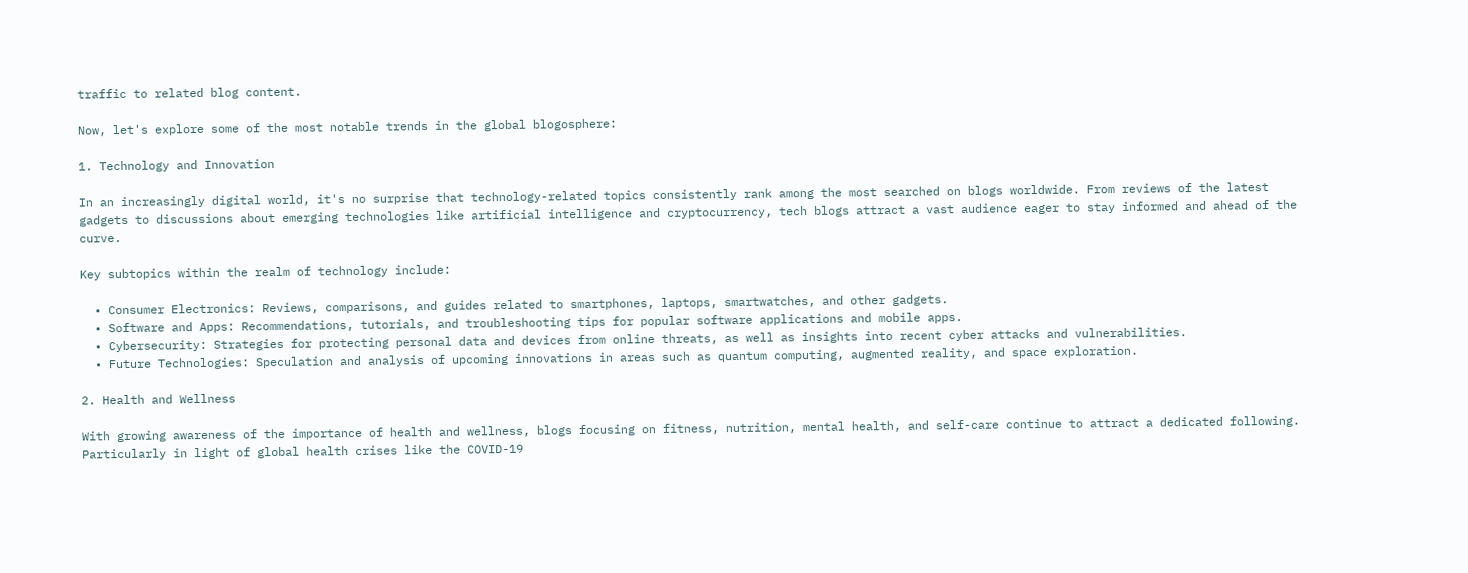traffic to related blog content.

Now, let's explore some of the most notable trends in the global blogosphere:

1. Technology and Innovation

In an increasingly digital world, it's no surprise that technology-related topics consistently rank among the most searched on blogs worldwide. From reviews of the latest gadgets to discussions about emerging technologies like artificial intelligence and cryptocurrency, tech blogs attract a vast audience eager to stay informed and ahead of the curve.

Key subtopics within the realm of technology include:

  • Consumer Electronics: Reviews, comparisons, and guides related to smartphones, laptops, smartwatches, and other gadgets.
  • Software and Apps: Recommendations, tutorials, and troubleshooting tips for popular software applications and mobile apps.
  • Cybersecurity: Strategies for protecting personal data and devices from online threats, as well as insights into recent cyber attacks and vulnerabilities.
  • Future Technologies: Speculation and analysis of upcoming innovations in areas such as quantum computing, augmented reality, and space exploration.

2. Health and Wellness

With growing awareness of the importance of health and wellness, blogs focusing on fitness, nutrition, mental health, and self-care continue to attract a dedicated following. Particularly in light of global health crises like the COVID-19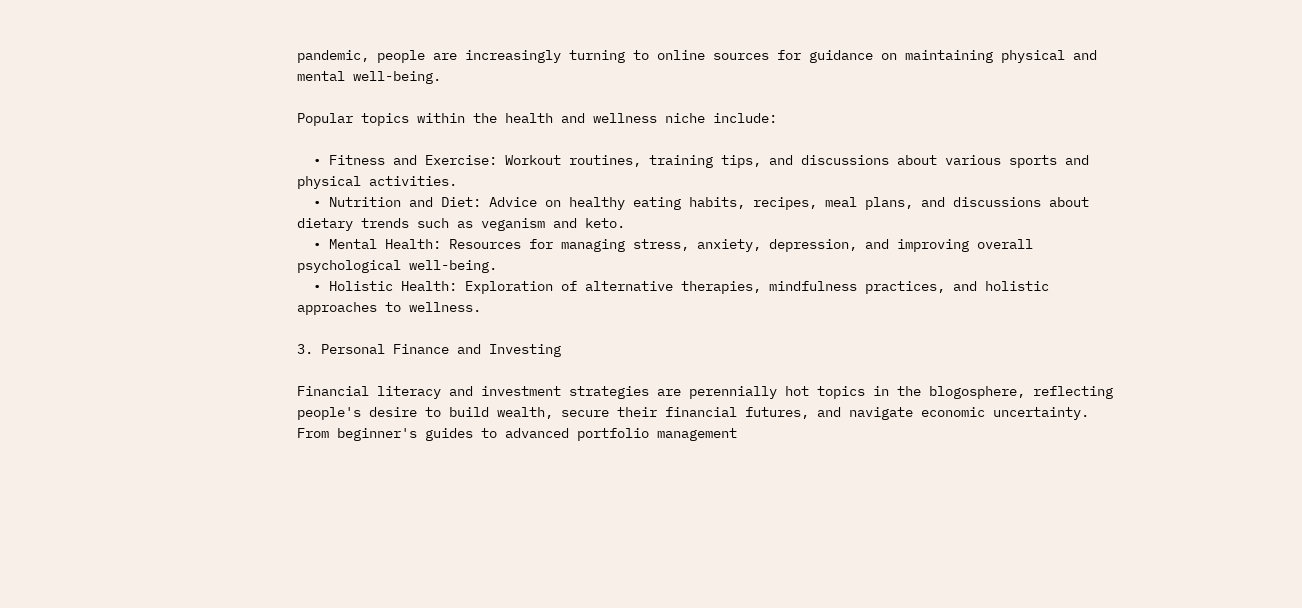pandemic, people are increasingly turning to online sources for guidance on maintaining physical and mental well-being.

Popular topics within the health and wellness niche include:

  • Fitness and Exercise: Workout routines, training tips, and discussions about various sports and physical activities.
  • Nutrition and Diet: Advice on healthy eating habits, recipes, meal plans, and discussions about dietary trends such as veganism and keto.
  • Mental Health: Resources for managing stress, anxiety, depression, and improving overall psychological well-being.
  • Holistic Health: Exploration of alternative therapies, mindfulness practices, and holistic approaches to wellness.

3. Personal Finance and Investing

Financial literacy and investment strategies are perennially hot topics in the blogosphere, reflecting people's desire to build wealth, secure their financial futures, and navigate economic uncertainty. From beginner's guides to advanced portfolio management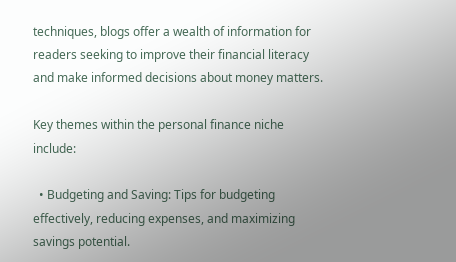techniques, blogs offer a wealth of information for readers seeking to improve their financial literacy and make informed decisions about money matters.

Key themes within the personal finance niche include:

  • Budgeting and Saving: Tips for budgeting effectively, reducing expenses, and maximizing savings potential.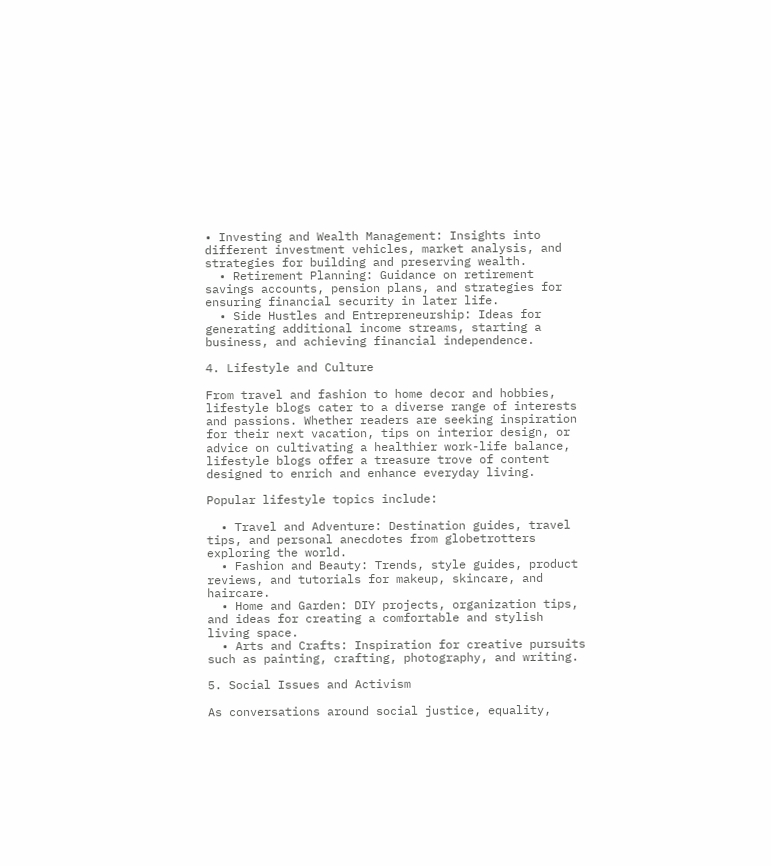• Investing and Wealth Management: Insights into different investment vehicles, market analysis, and strategies for building and preserving wealth.
  • Retirement Planning: Guidance on retirement savings accounts, pension plans, and strategies for ensuring financial security in later life.
  • Side Hustles and Entrepreneurship: Ideas for generating additional income streams, starting a business, and achieving financial independence.

4. Lifestyle and Culture

From travel and fashion to home decor and hobbies, lifestyle blogs cater to a diverse range of interests and passions. Whether readers are seeking inspiration for their next vacation, tips on interior design, or advice on cultivating a healthier work-life balance, lifestyle blogs offer a treasure trove of content designed to enrich and enhance everyday living.

Popular lifestyle topics include:

  • Travel and Adventure: Destination guides, travel tips, and personal anecdotes from globetrotters exploring the world.
  • Fashion and Beauty: Trends, style guides, product reviews, and tutorials for makeup, skincare, and haircare.
  • Home and Garden: DIY projects, organization tips, and ideas for creating a comfortable and stylish living space.
  • Arts and Crafts: Inspiration for creative pursuits such as painting, crafting, photography, and writing.

5. Social Issues and Activism

As conversations around social justice, equality,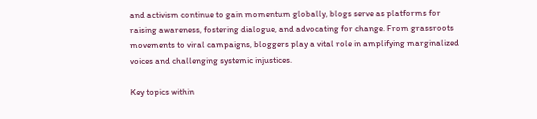and activism continue to gain momentum globally, blogs serve as platforms for raising awareness, fostering dialogue, and advocating for change. From grassroots movements to viral campaigns, bloggers play a vital role in amplifying marginalized voices and challenging systemic injustices.

Key topics within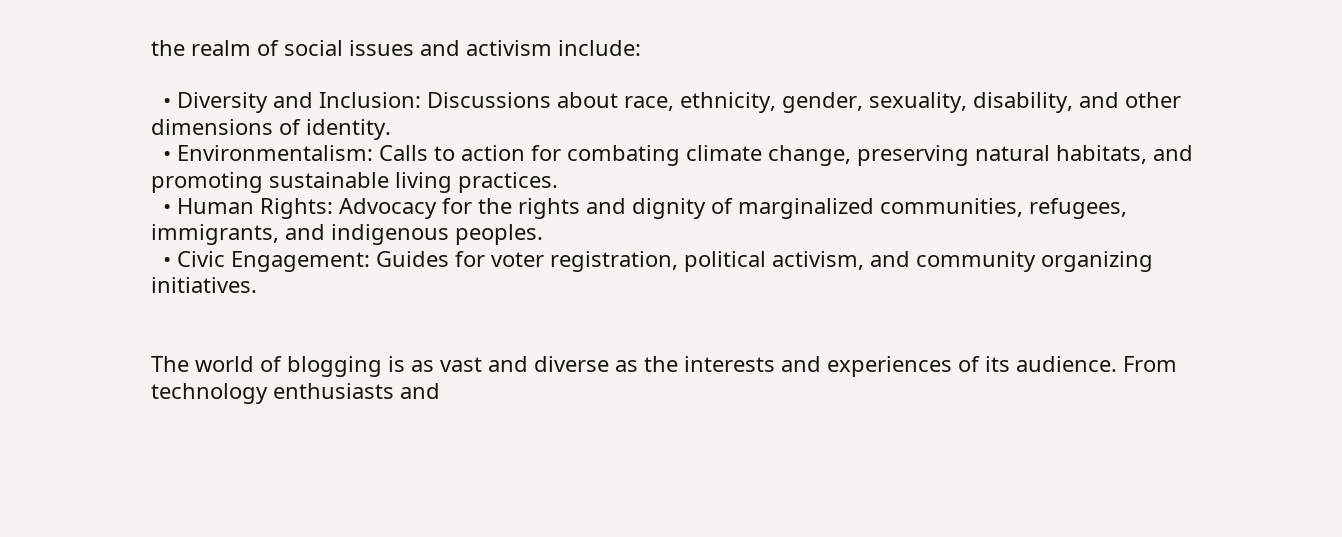the realm of social issues and activism include:

  • Diversity and Inclusion: Discussions about race, ethnicity, gender, sexuality, disability, and other dimensions of identity.
  • Environmentalism: Calls to action for combating climate change, preserving natural habitats, and promoting sustainable living practices.
  • Human Rights: Advocacy for the rights and dignity of marginalized communities, refugees, immigrants, and indigenous peoples.
  • Civic Engagement: Guides for voter registration, political activism, and community organizing initiatives.


The world of blogging is as vast and diverse as the interests and experiences of its audience. From technology enthusiasts and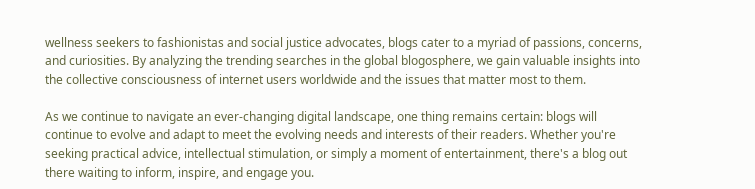wellness seekers to fashionistas and social justice advocates, blogs cater to a myriad of passions, concerns, and curiosities. By analyzing the trending searches in the global blogosphere, we gain valuable insights into the collective consciousness of internet users worldwide and the issues that matter most to them.

As we continue to navigate an ever-changing digital landscape, one thing remains certain: blogs will continue to evolve and adapt to meet the evolving needs and interests of their readers. Whether you're seeking practical advice, intellectual stimulation, or simply a moment of entertainment, there's a blog out there waiting to inform, inspire, and engage you.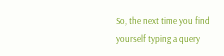So, the next time you find yourself typing a query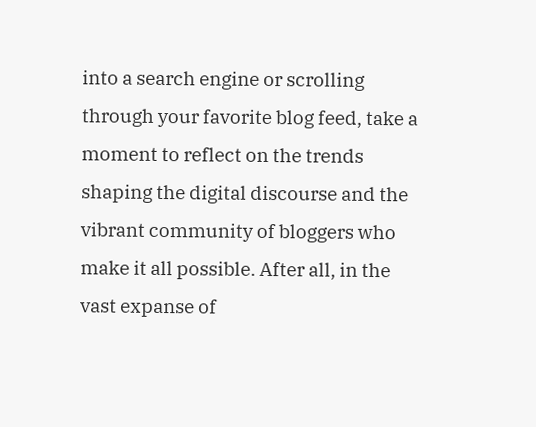into a search engine or scrolling through your favorite blog feed, take a moment to reflect on the trends shaping the digital discourse and the vibrant community of bloggers who make it all possible. After all, in the vast expanse of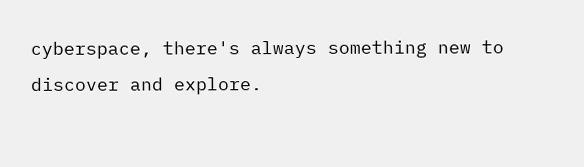cyberspace, there's always something new to discover and explore.